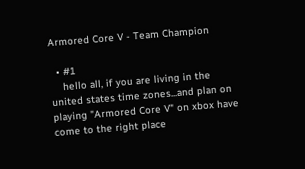Armored Core V - Team Champion

  • #1
    hello all, if you are living in the united states time zones...and plan on playing "Armored Core V" on xbox have come to the right place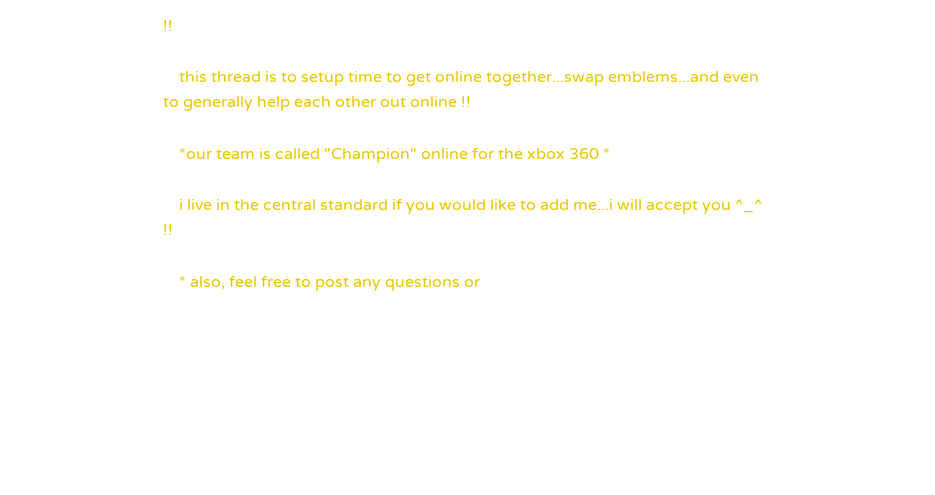!!

    this thread is to setup time to get online together...swap emblems...and even to generally help each other out online !!

    *our team is called "Champion" online for the xbox 360 *

    i live in the central standard if you would like to add me...i will accept you ^_^ !!

    * also, feel free to post any questions or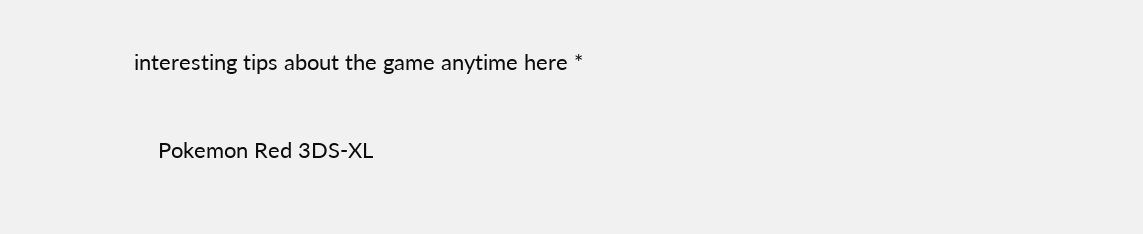interesting tips about the game anytime here *

    Pokemon Red 3DS-XL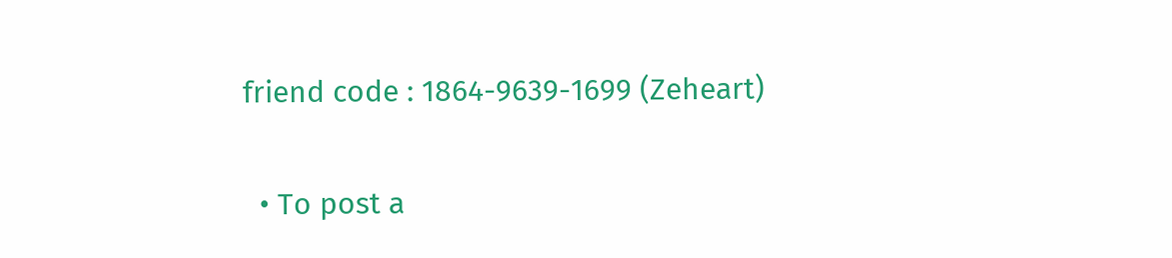friend code : 1864-9639-1699 (Zeheart)

  • To post a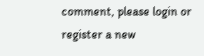comment, please login or register a new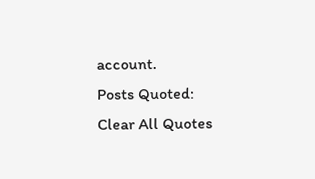account.
Posts Quoted:
Clear All Quotes